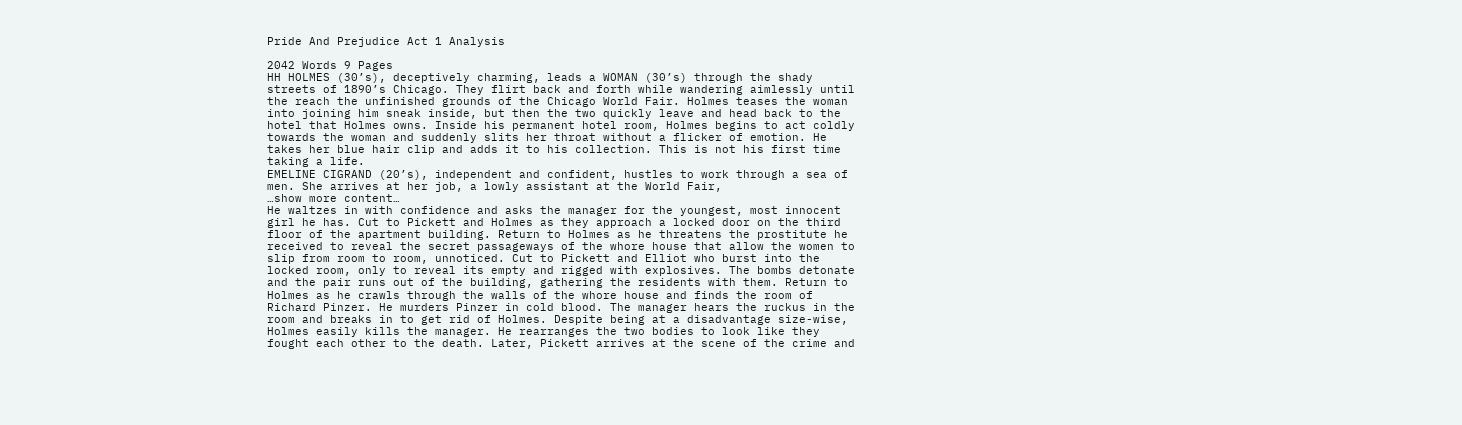Pride And Prejudice Act 1 Analysis

2042 Words 9 Pages
HH HOLMES (30’s), deceptively charming, leads a WOMAN (30’s) through the shady streets of 1890’s Chicago. They flirt back and forth while wandering aimlessly until the reach the unfinished grounds of the Chicago World Fair. Holmes teases the woman into joining him sneak inside, but then the two quickly leave and head back to the hotel that Holmes owns. Inside his permanent hotel room, Holmes begins to act coldly towards the woman and suddenly slits her throat without a flicker of emotion. He takes her blue hair clip and adds it to his collection. This is not his first time taking a life.
EMELINE CIGRAND (20’s), independent and confident, hustles to work through a sea of men. She arrives at her job, a lowly assistant at the World Fair,
…show more content…
He waltzes in with confidence and asks the manager for the youngest, most innocent girl he has. Cut to Pickett and Holmes as they approach a locked door on the third floor of the apartment building. Return to Holmes as he threatens the prostitute he received to reveal the secret passageways of the whore house that allow the women to slip from room to room, unnoticed. Cut to Pickett and Elliot who burst into the locked room, only to reveal its empty and rigged with explosives. The bombs detonate and the pair runs out of the building, gathering the residents with them. Return to Holmes as he crawls through the walls of the whore house and finds the room of Richard Pinzer. He murders Pinzer in cold blood. The manager hears the ruckus in the room and breaks in to get rid of Holmes. Despite being at a disadvantage size-wise, Holmes easily kills the manager. He rearranges the two bodies to look like they fought each other to the death. Later, Pickett arrives at the scene of the crime and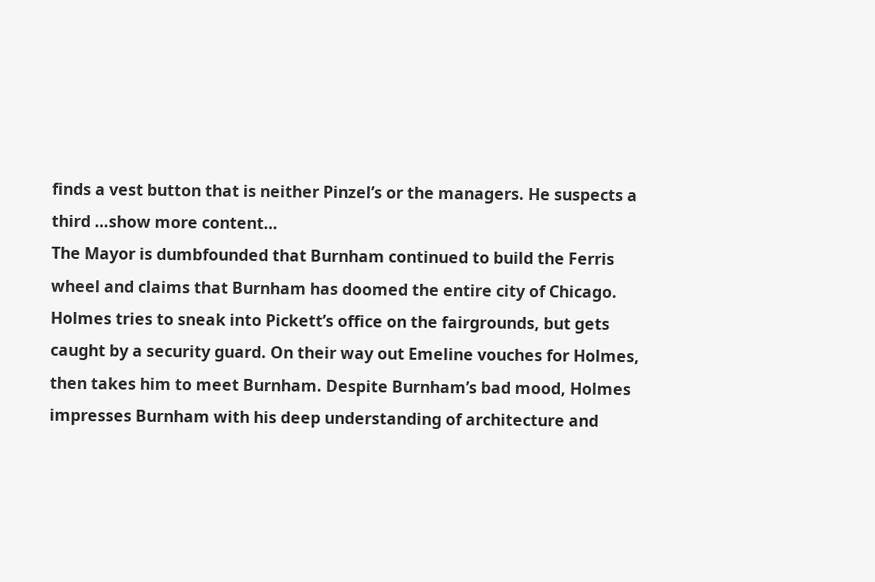finds a vest button that is neither Pinzel’s or the managers. He suspects a third …show more content…
The Mayor is dumbfounded that Burnham continued to build the Ferris wheel and claims that Burnham has doomed the entire city of Chicago.
Holmes tries to sneak into Pickett’s office on the fairgrounds, but gets caught by a security guard. On their way out Emeline vouches for Holmes, then takes him to meet Burnham. Despite Burnham’s bad mood, Holmes impresses Burnham with his deep understanding of architecture and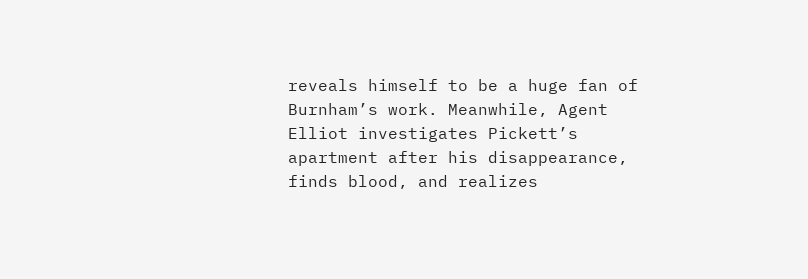reveals himself to be a huge fan of Burnham’s work. Meanwhile, Agent Elliot investigates Pickett’s apartment after his disappearance, finds blood, and realizes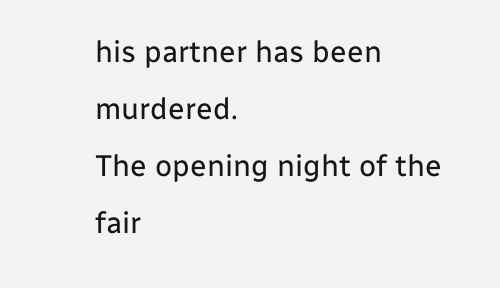his partner has been murdered.
The opening night of the fair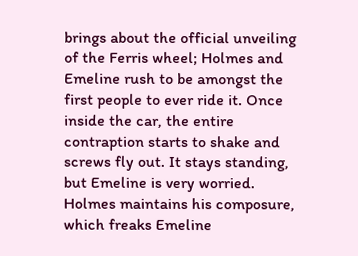brings about the official unveiling of the Ferris wheel; Holmes and Emeline rush to be amongst the first people to ever ride it. Once inside the car, the entire contraption starts to shake and screws fly out. It stays standing, but Emeline is very worried. Holmes maintains his composure, which freaks Emeline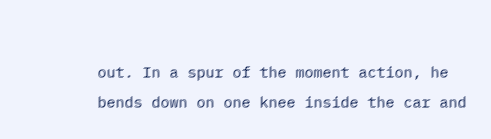out. In a spur of the moment action, he bends down on one knee inside the car and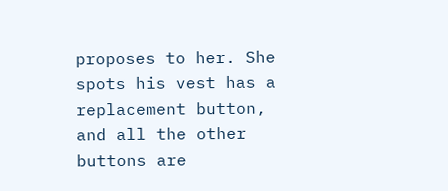proposes to her. She spots his vest has a replacement button, and all the other buttons are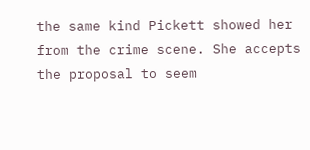the same kind Pickett showed her from the crime scene. She accepts the proposal to seem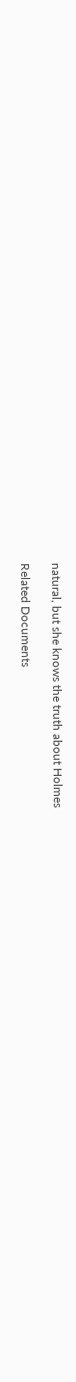natural, but she knows the truth about Holmes

Related Documents